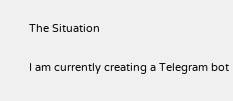The Situation

I am currently creating a Telegram bot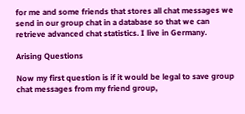for me and some friends that stores all chat messages we send in our group chat in a database so that we can retrieve advanced chat statistics. I live in Germany.

Arising Questions

Now my first question is if it would be legal to save group chat messages from my friend group,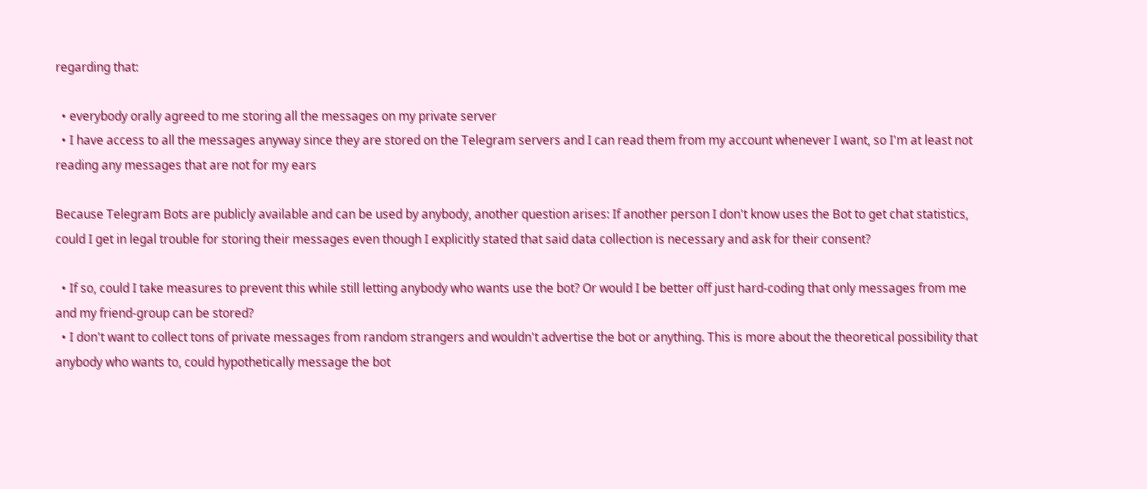regarding that:

  • everybody orally agreed to me storing all the messages on my private server
  • I have access to all the messages anyway since they are stored on the Telegram servers and I can read them from my account whenever I want, so I'm at least not reading any messages that are not for my ears

Because Telegram Bots are publicly available and can be used by anybody, another question arises: If another person I don't know uses the Bot to get chat statistics, could I get in legal trouble for storing their messages even though I explicitly stated that said data collection is necessary and ask for their consent?

  • If so, could I take measures to prevent this while still letting anybody who wants use the bot? Or would I be better off just hard-coding that only messages from me and my friend-group can be stored?
  • I don't want to collect tons of private messages from random strangers and wouldn't advertise the bot or anything. This is more about the theoretical possibility that anybody who wants to, could hypothetically message the bot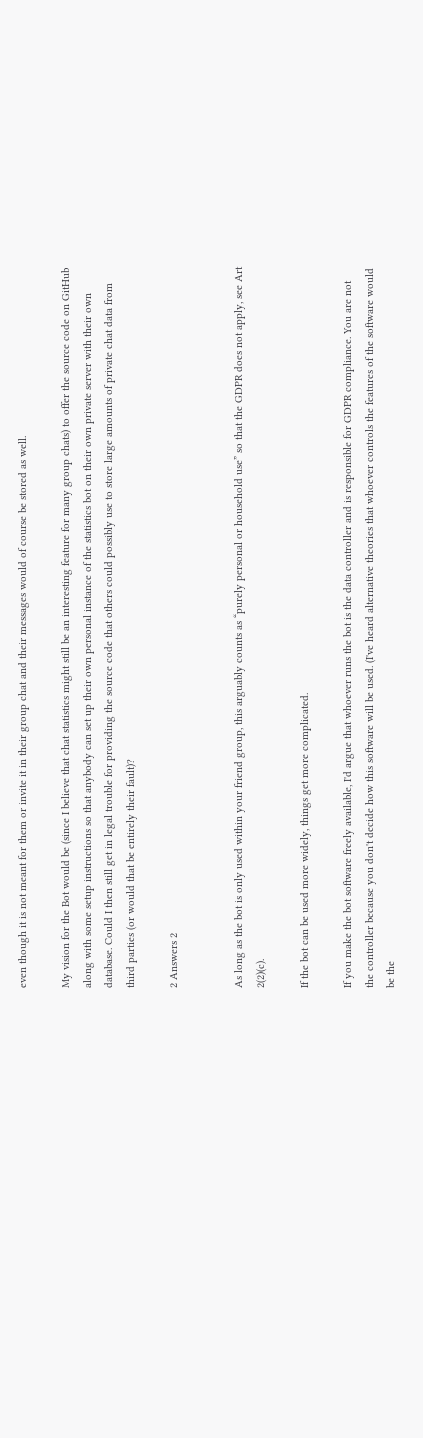even though it is not meant for them or invite it in their group chat and their messages would of course be stored as well.

My vision for the Bot would be (since I believe that chat statistics might still be an interesting feature for many group chats) to offer the source code on GitHub along with some setup instructions so that anybody can set up their own personal instance of the statistics bot on their own private server with their own database. Could I then still get in legal trouble for providing the source code that others could possibly use to store large amounts of private chat data from third parties (or would that be entirely their fault)?

2 Answers 2


As long as the bot is only used within your friend group, this arguably counts as “purely personal or household use” so that the GDPR does not apply, see Art 2(2)(c).

If the bot can be used more widely, things get more complicated.

If you make the bot software freely available, I'd argue that whoever runs the bot is the data controller and is responsible for GDPR compliance. You are not the controller because you don't decide how this software will be used. (I've heard alternative theories that whoever controls the features of the software would be the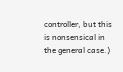controller, but this is nonsensical in the general case.)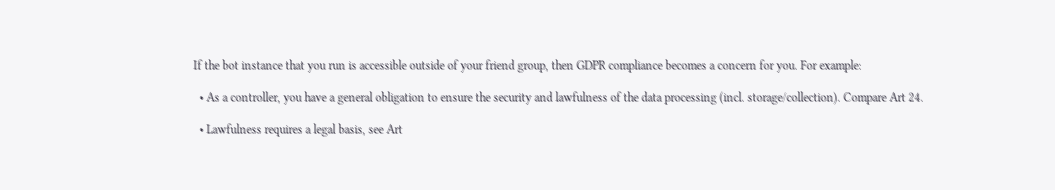If the bot instance that you run is accessible outside of your friend group, then GDPR compliance becomes a concern for you. For example:

  • As a controller, you have a general obligation to ensure the security and lawfulness of the data processing (incl. storage/collection). Compare Art 24.

  • Lawfulness requires a legal basis, see Art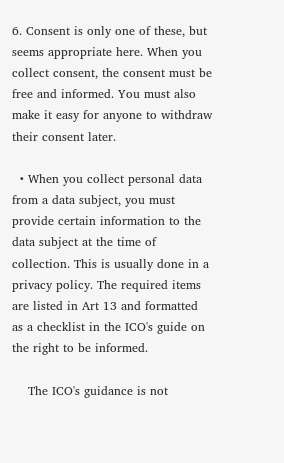6. Consent is only one of these, but seems appropriate here. When you collect consent, the consent must be free and informed. You must also make it easy for anyone to withdraw their consent later.

  • When you collect personal data from a data subject, you must provide certain information to the data subject at the time of collection. This is usually done in a privacy policy. The required items are listed in Art 13 and formatted as a checklist in the ICO's guide on the right to be informed.

    The ICO's guidance is not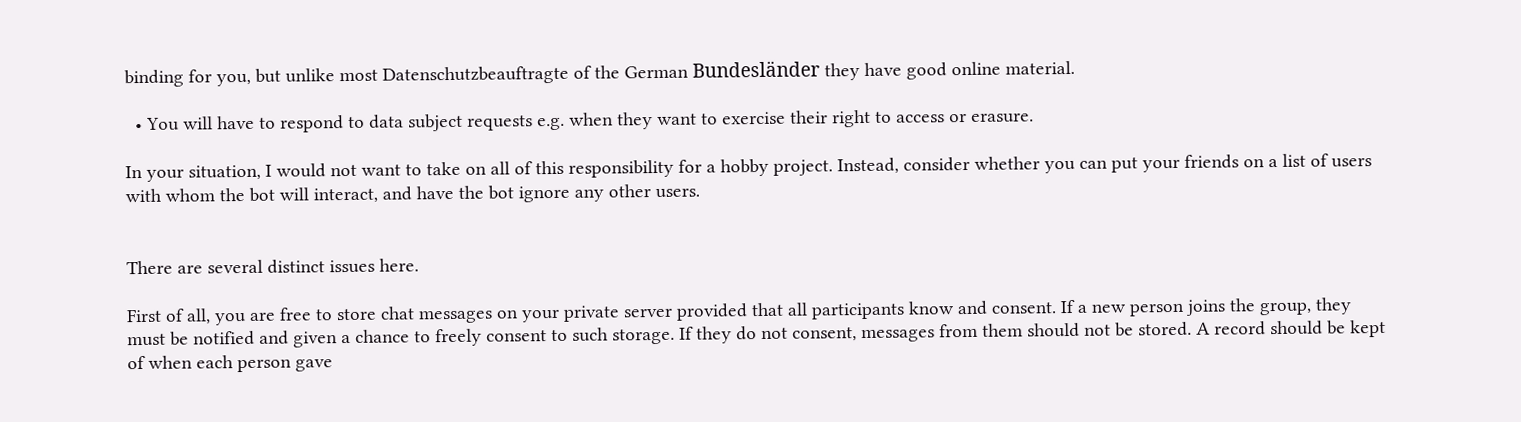binding for you, but unlike most Datenschutzbeauftragte of the German Bundesländer they have good online material.

  • You will have to respond to data subject requests e.g. when they want to exercise their right to access or erasure.

In your situation, I would not want to take on all of this responsibility for a hobby project. Instead, consider whether you can put your friends on a list of users with whom the bot will interact, and have the bot ignore any other users.


There are several distinct issues here.

First of all, you are free to store chat messages on your private server provided that all participants know and consent. If a new person joins the group, they must be notified and given a chance to freely consent to such storage. If they do not consent, messages from them should not be stored. A record should be kept of when each person gave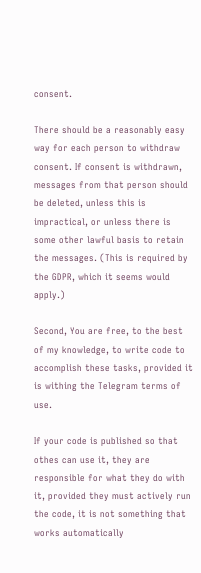consent.

There should be a reasonably easy way for each person to withdraw consent. If consent is withdrawn, messages from that person should be deleted, unless this is impractical, or unless there is some other lawful basis to retain the messages. (This is required by the GDPR, which it seems would apply.)

Second, You are free, to the best of my knowledge, to write code to accomplish these tasks, provided it is withing the Telegram terms of use.

If your code is published so that othes can use it, they are responsible for what they do with it, provided they must actively run the code, it is not something that works automatically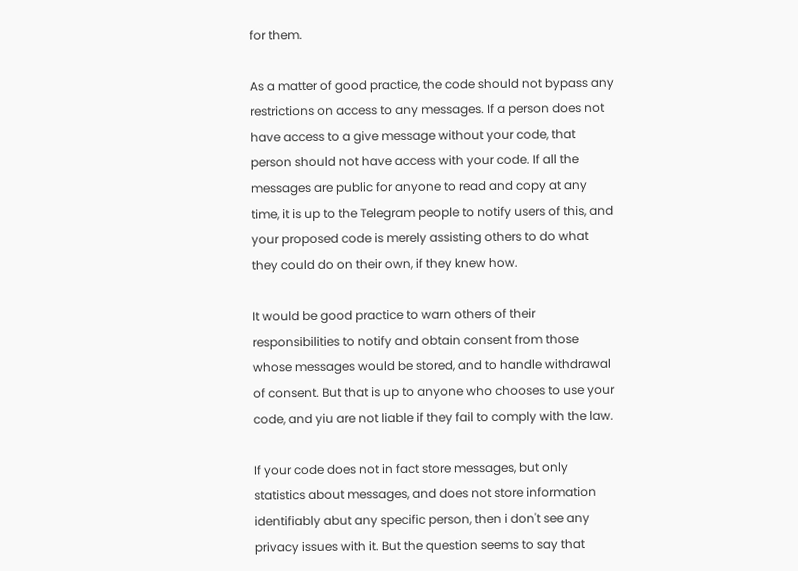for them.

As a matter of good practice, the code should not bypass any restrictions on access to any messages. If a person does not have access to a give message without your code, that person should not have access with your code. If all the messages are public for anyone to read and copy at any time, it is up to the Telegram people to notify users of this, and your proposed code is merely assisting others to do what they could do on their own, if they knew how.

It would be good practice to warn others of their responsibilities to notify and obtain consent from those whose messages would be stored, and to handle withdrawal of consent. But that is up to anyone who chooses to use your code, and yiu are not liable if they fail to comply with the law.

If your code does not in fact store messages, but only statistics about messages, and does not store information identifiably abut any specific person, then i don't see any privacy issues with it. But the question seems to say that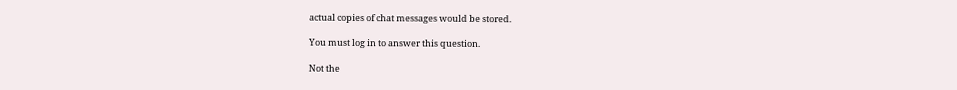actual copies of chat messages would be stored.

You must log in to answer this question.

Not the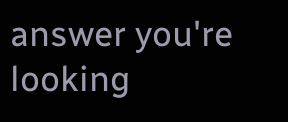answer you're looking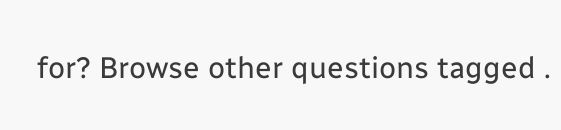for? Browse other questions tagged .